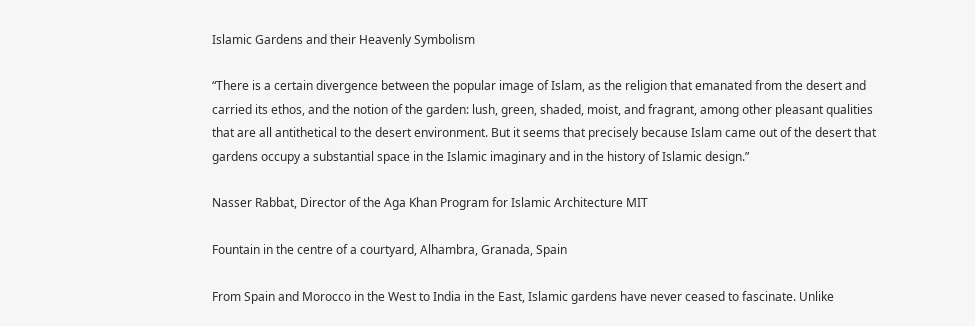Islamic Gardens and their Heavenly Symbolism

“There is a certain divergence between the popular image of Islam, as the religion that emanated from the desert and carried its ethos, and the notion of the garden: lush, green, shaded, moist, and fragrant, among other pleasant qualities that are all antithetical to the desert environment. But it seems that precisely because Islam came out of the desert that gardens occupy a substantial space in the Islamic imaginary and in the history of Islamic design.”

Nasser Rabbat, Director of the Aga Khan Program for Islamic Architecture MIT

Fountain in the centre of a courtyard, Alhambra, Granada, Spain

From Spain and Morocco in the West to India in the East, Islamic gardens have never ceased to fascinate. Unlike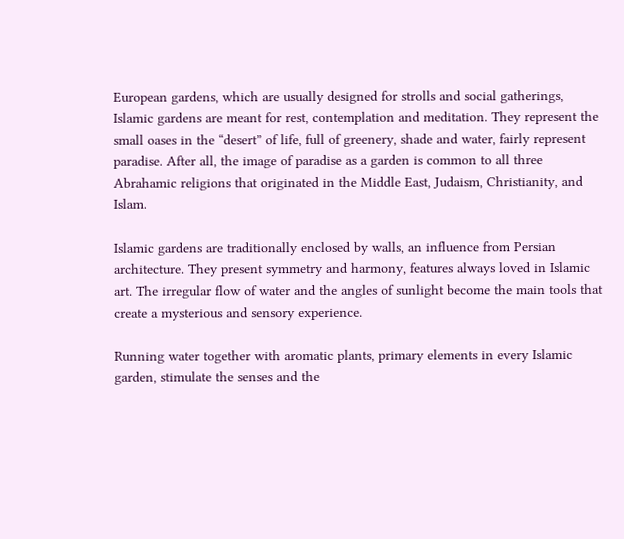European gardens, which are usually designed for strolls and social gatherings, Islamic gardens are meant for rest, contemplation and meditation. They represent the small oases in the “desert” of life, full of greenery, shade and water, fairly represent paradise. After all, the image of paradise as a garden is common to all three Abrahamic religions that originated in the Middle East, Judaism, Christianity, and Islam.

Islamic gardens are traditionally enclosed by walls, an influence from Persian architecture. They present symmetry and harmony, features always loved in Islamic art. The irregular flow of water and the angles of sunlight become the main tools that create a mysterious and sensory experience.

Running water together with aromatic plants, primary elements in every Islamic garden, stimulate the senses and the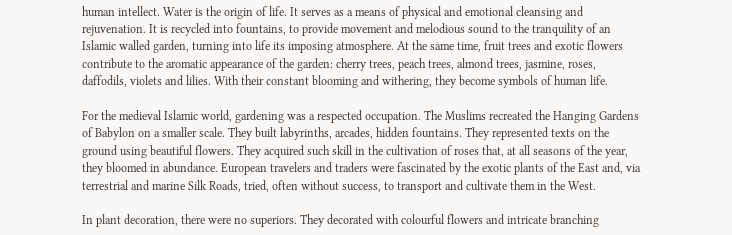human intellect. Water is the origin of life. It serves as a means of physical and emotional cleansing and rejuvenation. It is recycled into fountains, to provide movement and melodious sound to the tranquility of an Islamic walled garden, turning into life its imposing atmosphere. At the same time, fruit trees and exotic flowers contribute to the aromatic appearance of the garden: cherry trees, peach trees, almond trees, jasmine, roses, daffodils, violets and lilies. With their constant blooming and withering, they become symbols of human life.

For the medieval Islamic world, gardening was a respected occupation. The Muslims recreated the Hanging Gardens of Babylon on a smaller scale. They built labyrinths, arcades, hidden fountains. They represented texts on the ground using beautiful flowers. They acquired such skill in the cultivation of roses that, at all seasons of the year, they bloomed in abundance. European travelers and traders were fascinated by the exotic plants of the East and, via terrestrial and marine Silk Roads, tried, often without success, to transport and cultivate them in the West.

In plant decoration, there were no superiors. They decorated with colourful flowers and intricate branching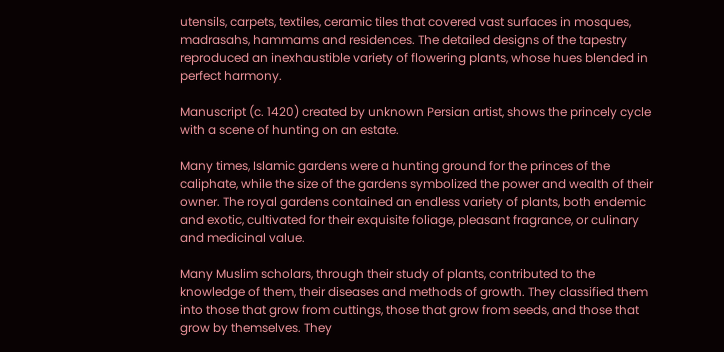utensils, carpets, textiles, ceramic tiles that covered vast surfaces in mosques, madrasahs, hammams and residences. The detailed designs of the tapestry reproduced an inexhaustible variety of flowering plants, whose hues blended in perfect harmony.

Manuscript (c. 1420) created by unknown Persian artist, shows the princely cycle with a scene of hunting on an estate.

Many times, Islamic gardens were a hunting ground for the princes of the caliphate, while the size of the gardens symbolized the power and wealth of their owner. The royal gardens contained an endless variety of plants, both endemic and exotic, cultivated for their exquisite foliage, pleasant fragrance, or culinary and medicinal value.

Many Muslim scholars, through their study of plants, contributed to the knowledge of them, their diseases and methods of growth. They classified them into those that grow from cuttings, those that grow from seeds, and those that grow by themselves. They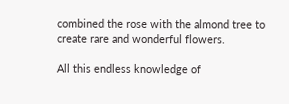combined the rose with the almond tree to create rare and wonderful flowers.

All this endless knowledge of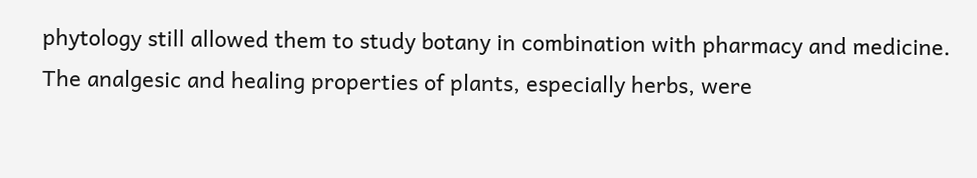phytology still allowed them to study botany in combination with pharmacy and medicine. The analgesic and healing properties of plants, especially herbs, were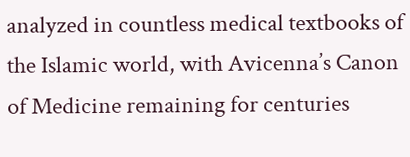analyzed in countless medical textbooks of the Islamic world, with Avicenna’s Canon of Medicine remaining for centuries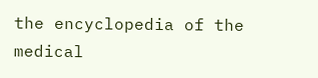the encyclopedia of the medical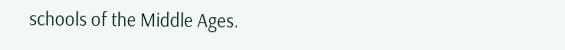schools of the Middle Ages.